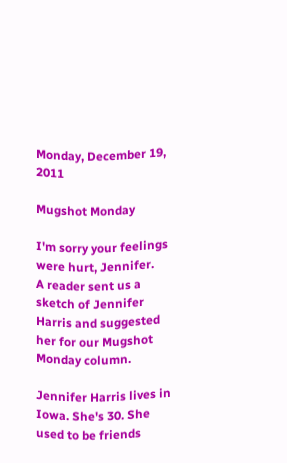Monday, December 19, 2011

Mugshot Monday

I'm sorry your feelings were hurt, Jennifer.
A reader sent us a sketch of Jennifer Harris and suggested her for our Mugshot Monday column.

Jennifer Harris lives in Iowa. She's 30. She used to be friends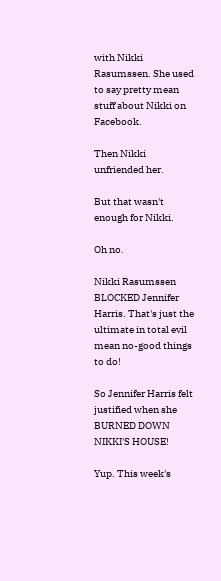with Nikki Rasumssen. She used to say pretty mean stuff about Nikki on Facebook.

Then Nikki unfriended her.

But that wasn't enough for Nikki.

Oh no.

Nikki Rasumssen BLOCKED Jennifer Harris. That's just the ultimate in total evil mean no-good things to do!

So Jennifer Harris felt justified when she BURNED DOWN NIKKI'S HOUSE!

Yup. This week's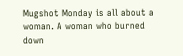Mugshot Monday is all about a woman. A woman who burned down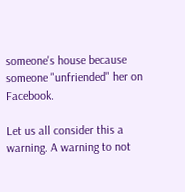someone's house because someone "unfriended" her on Facebook.

Let us all consider this a warning. A warning to not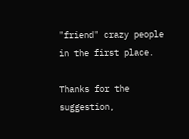"friend" crazy people in the first place.

Thanks for the suggestion,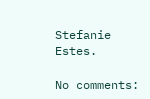Stefanie Estes.

No comments: